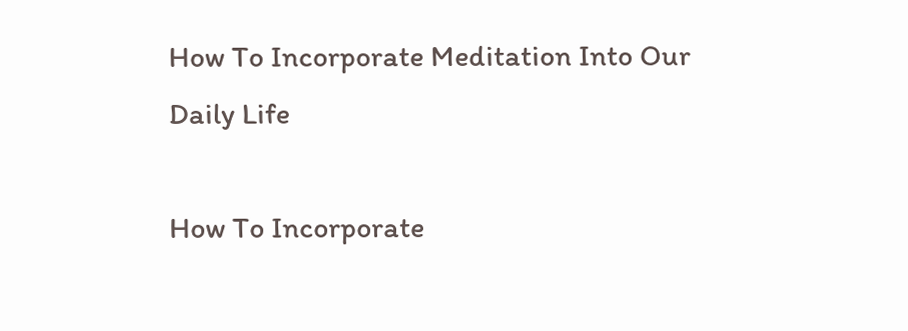How To Incorporate Meditation Into Our Daily Life

How To Incorporate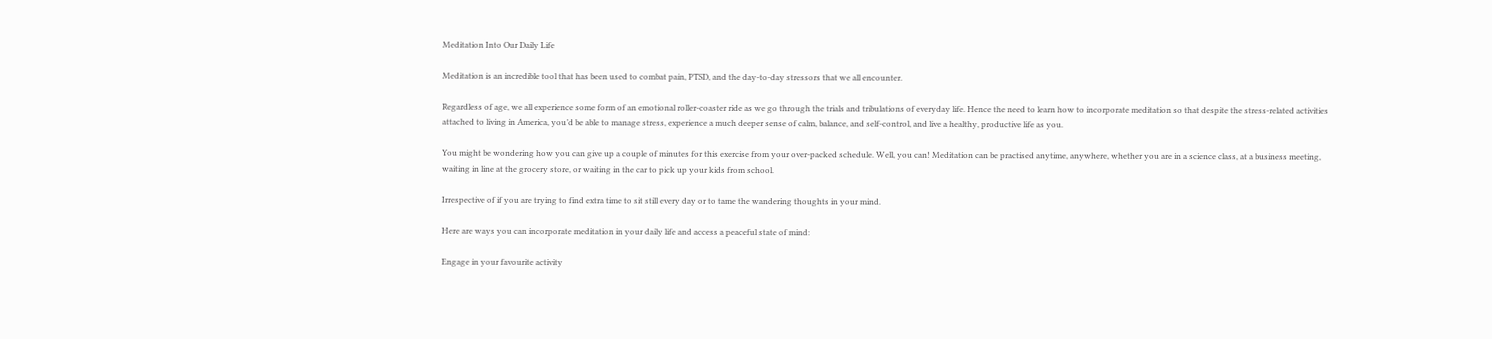Meditation Into Our Daily Life

Meditation is an incredible tool that has been used to combat pain, PTSD, and the day-to-day stressors that we all encounter.

Regardless of age, we all experience some form of an emotional roller-coaster ride as we go through the trials and tribulations of everyday life. Hence the need to learn how to incorporate meditation so that despite the stress-related activities attached to living in America, you’d be able to manage stress, experience a much deeper sense of calm, balance, and self-control, and live a healthy, productive life as you.

You might be wondering how you can give up a couple of minutes for this exercise from your over-packed schedule. Well, you can! Meditation can be practised anytime, anywhere, whether you are in a science class, at a business meeting, waiting in line at the grocery store, or waiting in the car to pick up your kids from school.

Irrespective of if you are trying to find extra time to sit still every day or to tame the wandering thoughts in your mind.

Here are ways you can incorporate meditation in your daily life and access a peaceful state of mind:

Engage in your favourite activity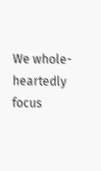We whole-heartedly focus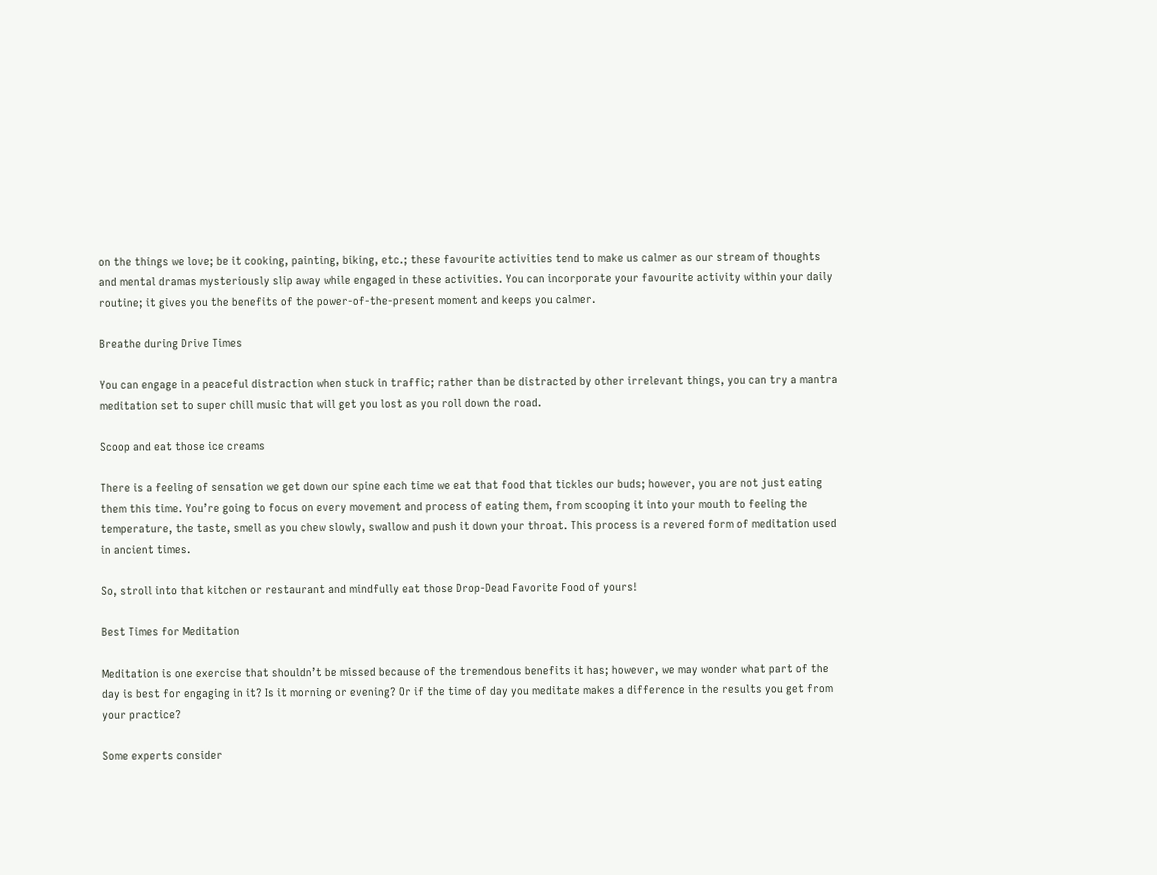on the things we love; be it cooking, painting, biking, etc.; these favourite activities tend to make us calmer as our stream of thoughts and mental dramas mysteriously slip away while engaged in these activities. You can incorporate your favourite activity within your daily routine; it gives you the benefits of the power-of-the-present moment and keeps you calmer.

Breathe during Drive Times

You can engage in a peaceful distraction when stuck in traffic; rather than be distracted by other irrelevant things, you can try a mantra meditation set to super chill music that will get you lost as you roll down the road.

Scoop and eat those ice creams

There is a feeling of sensation we get down our spine each time we eat that food that tickles our buds; however, you are not just eating them this time. You’re going to focus on every movement and process of eating them, from scooping it into your mouth to feeling the temperature, the taste, smell as you chew slowly, swallow and push it down your throat. This process is a revered form of meditation used in ancient times.

So, stroll into that kitchen or restaurant and mindfully eat those Drop-Dead Favorite Food of yours!

Best Times for Meditation

Meditation is one exercise that shouldn’t be missed because of the tremendous benefits it has; however, we may wonder what part of the day is best for engaging in it? Is it morning or evening? Or if the time of day you meditate makes a difference in the results you get from your practice?

Some experts consider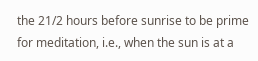the 21/2 hours before sunrise to be prime for meditation, i.e., when the sun is at a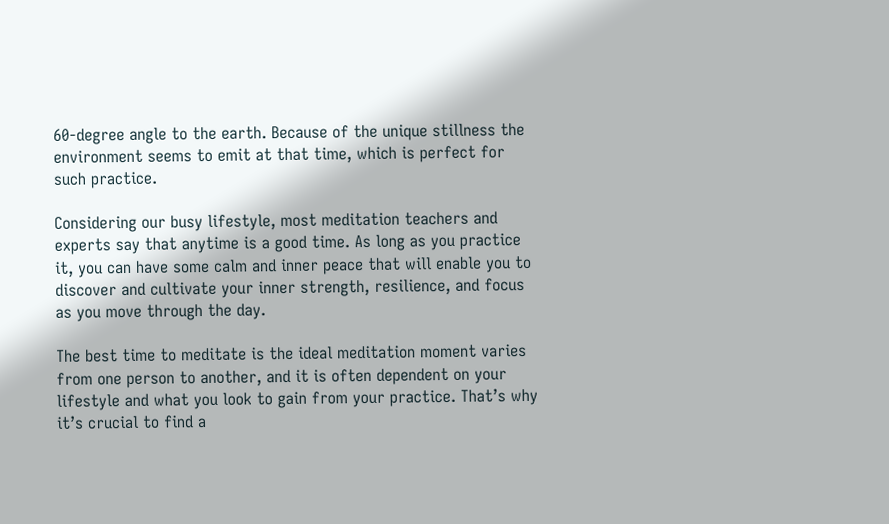60-degree angle to the earth. Because of the unique stillness the environment seems to emit at that time, which is perfect for such practice.

Considering our busy lifestyle, most meditation teachers and experts say that anytime is a good time. As long as you practice it, you can have some calm and inner peace that will enable you to discover and cultivate your inner strength, resilience, and focus as you move through the day.

The best time to meditate is the ideal meditation moment varies from one person to another, and it is often dependent on your lifestyle and what you look to gain from your practice. That’s why it’s crucial to find a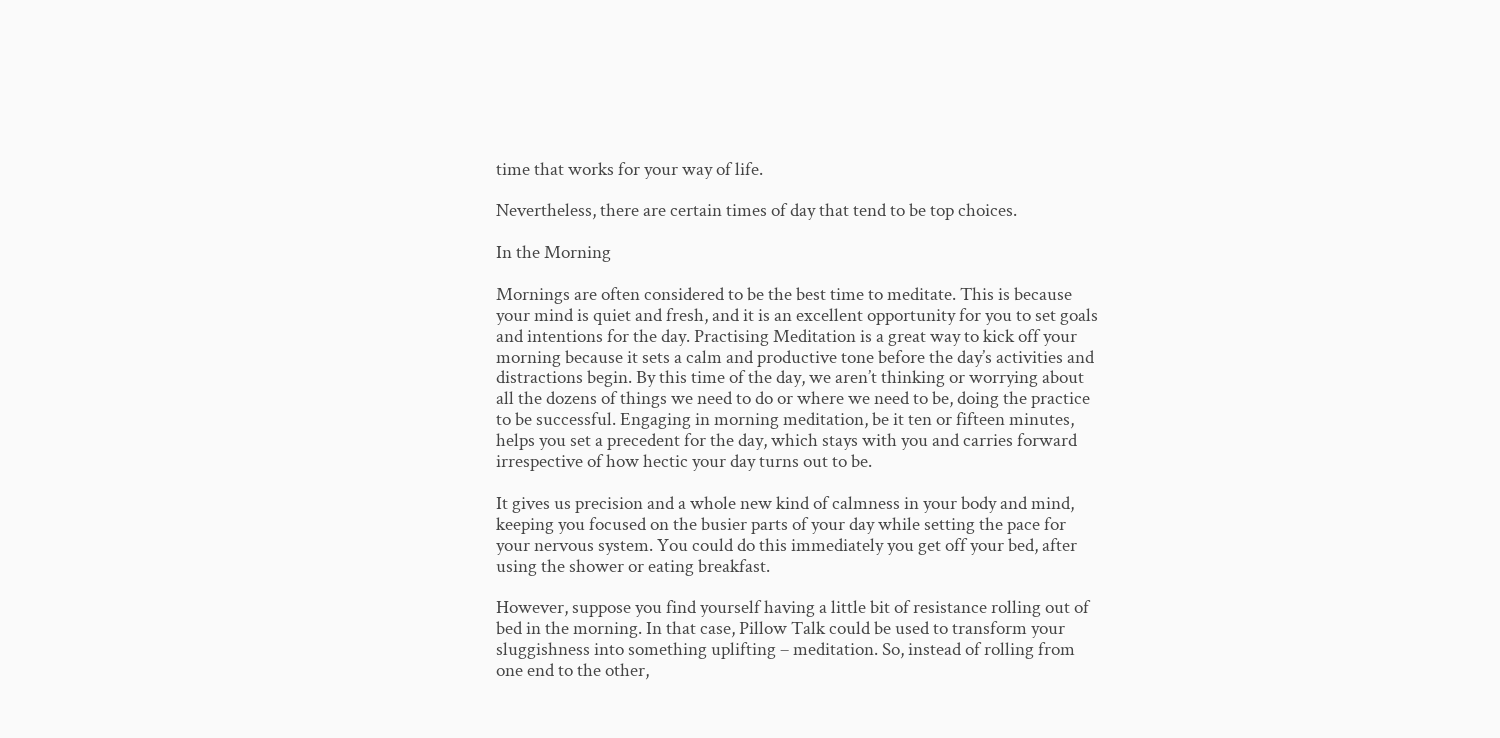time that works for your way of life.

Nevertheless, there are certain times of day that tend to be top choices.

In the Morning

Mornings are often considered to be the best time to meditate. This is because your mind is quiet and fresh, and it is an excellent opportunity for you to set goals and intentions for the day. Practising Meditation is a great way to kick off your morning because it sets a calm and productive tone before the day’s activities and distractions begin. By this time of the day, we aren’t thinking or worrying about all the dozens of things we need to do or where we need to be, doing the practice to be successful. Engaging in morning meditation, be it ten or fifteen minutes, helps you set a precedent for the day, which stays with you and carries forward irrespective of how hectic your day turns out to be.

It gives us precision and a whole new kind of calmness in your body and mind, keeping you focused on the busier parts of your day while setting the pace for your nervous system. You could do this immediately you get off your bed, after using the shower or eating breakfast.

However, suppose you find yourself having a little bit of resistance rolling out of bed in the morning. In that case, Pillow Talk could be used to transform your sluggishness into something uplifting – meditation. So, instead of rolling from one end to the other,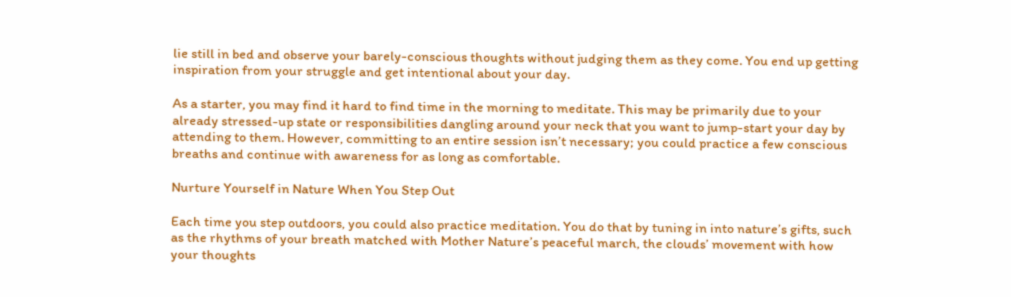lie still in bed and observe your barely-conscious thoughts without judging them as they come. You end up getting inspiration from your struggle and get intentional about your day.

As a starter, you may find it hard to find time in the morning to meditate. This may be primarily due to your already stressed-up state or responsibilities dangling around your neck that you want to jump-start your day by attending to them. However, committing to an entire session isn’t necessary; you could practice a few conscious breaths and continue with awareness for as long as comfortable.

Nurture Yourself in Nature When You Step Out

Each time you step outdoors, you could also practice meditation. You do that by tuning in into nature’s gifts, such as the rhythms of your breath matched with Mother Nature’s peaceful march, the clouds’ movement with how your thoughts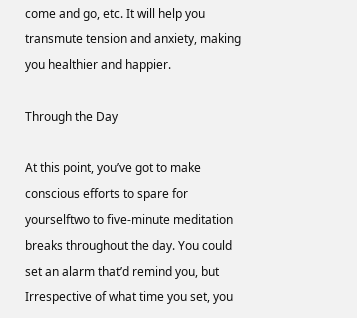come and go, etc. It will help you transmute tension and anxiety, making you healthier and happier.

Through the Day

At this point, you’ve got to make conscious efforts to spare for yourselftwo to five-minute meditation breaks throughout the day. You could set an alarm that’d remind you, but Irrespective of what time you set, you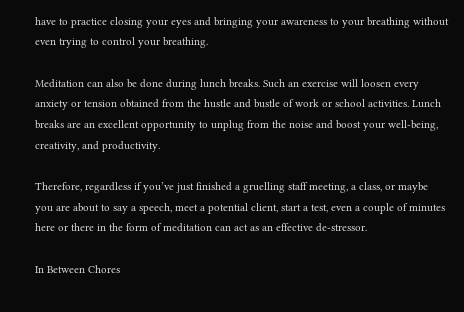have to practice closing your eyes and bringing your awareness to your breathing without even trying to control your breathing.

Meditation can also be done during lunch breaks. Such an exercise will loosen every anxiety or tension obtained from the hustle and bustle of work or school activities. Lunch breaks are an excellent opportunity to unplug from the noise and boost your well-being, creativity, and productivity.

Therefore, regardless if you’ve just finished a gruelling staff meeting, a class, or maybe you are about to say a speech, meet a potential client, start a test, even a couple of minutes here or there in the form of meditation can act as an effective de-stressor.

In Between Chores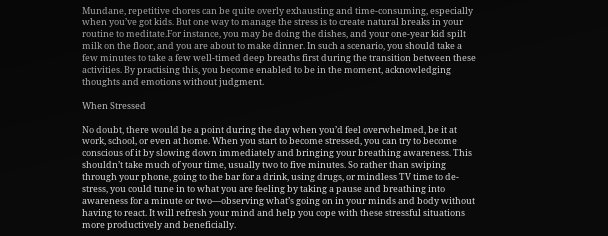Mundane, repetitive chores can be quite overly exhausting and time-consuming, especially when you’ve got kids. But one way to manage the stress is to create natural breaks in your routine to meditate.For instance, you may be doing the dishes, and your one-year kid spilt milk on the floor, and you are about to make dinner. In such a scenario, you should take a few minutes to take a few well-timed deep breaths first during the transition between these activities. By practising this, you become enabled to be in the moment, acknowledging thoughts and emotions without judgment.

When Stressed

No doubt, there would be a point during the day when you’d feel overwhelmed, be it at work, school, or even at home. When you start to become stressed, you can try to become conscious of it by slowing down immediately and bringing your breathing awareness. This shouldn’t take much of your time, usually two to five minutes. So rather than swiping through your phone, going to the bar for a drink, using drugs, or mindless TV time to de-stress, you could tune in to what you are feeling by taking a pause and breathing into awareness for a minute or two—observing what’s going on in your minds and body without having to react. It will refresh your mind and help you cope with these stressful situations more productively and beneficially.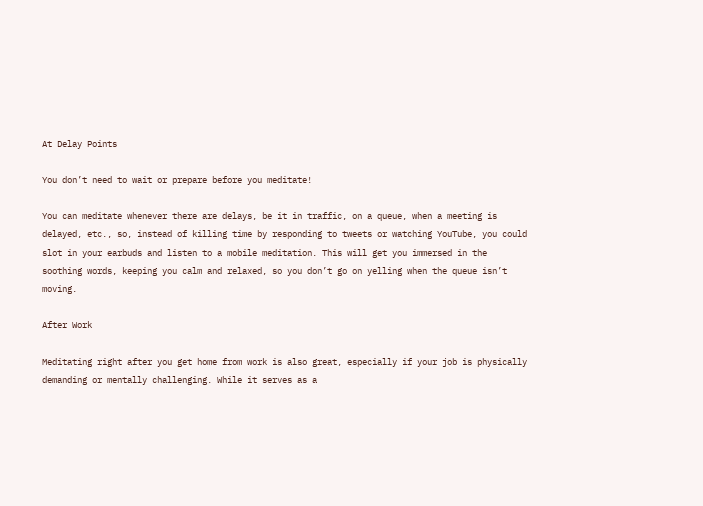At Delay Points

You don’t need to wait or prepare before you meditate!

You can meditate whenever there are delays, be it in traffic, on a queue, when a meeting is delayed, etc., so, instead of killing time by responding to tweets or watching YouTube, you could slot in your earbuds and listen to a mobile meditation. This will get you immersed in the soothing words, keeping you calm and relaxed, so you don’t go on yelling when the queue isn’t moving.

After Work

Meditating right after you get home from work is also great, especially if your job is physically demanding or mentally challenging. While it serves as a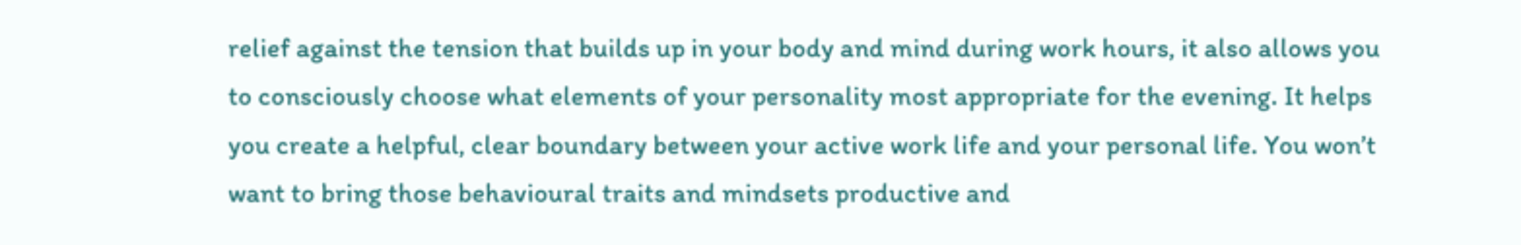relief against the tension that builds up in your body and mind during work hours, it also allows you to consciously choose what elements of your personality most appropriate for the evening. It helps you create a helpful, clear boundary between your active work life and your personal life. You won’t want to bring those behavioural traits and mindsets productive and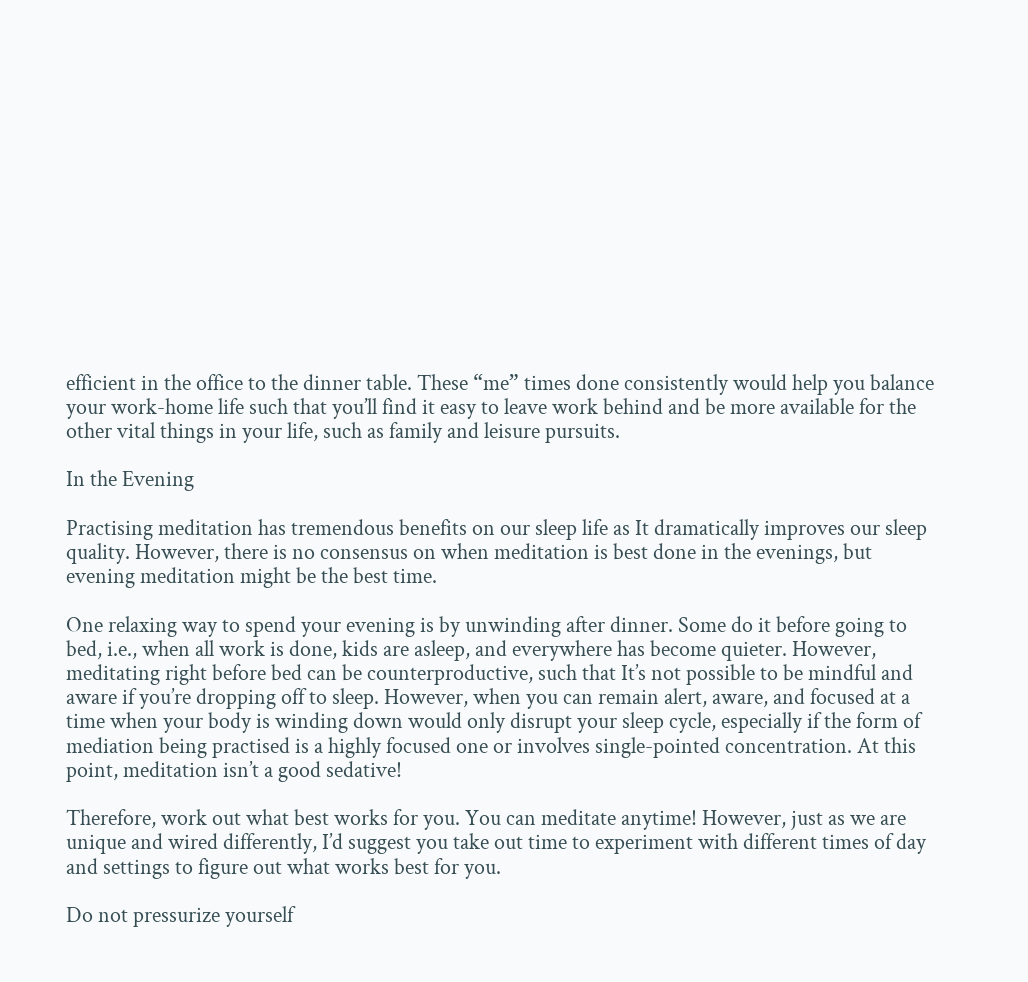efficient in the office to the dinner table. These “me” times done consistently would help you balance your work-home life such that you’ll find it easy to leave work behind and be more available for the other vital things in your life, such as family and leisure pursuits.

In the Evening

Practising meditation has tremendous benefits on our sleep life as It dramatically improves our sleep quality. However, there is no consensus on when meditation is best done in the evenings, but evening meditation might be the best time.

One relaxing way to spend your evening is by unwinding after dinner. Some do it before going to bed, i.e., when all work is done, kids are asleep, and everywhere has become quieter. However, meditating right before bed can be counterproductive, such that It’s not possible to be mindful and aware if you’re dropping off to sleep. However, when you can remain alert, aware, and focused at a time when your body is winding down would only disrupt your sleep cycle, especially if the form of mediation being practised is a highly focused one or involves single-pointed concentration. At this point, meditation isn’t a good sedative!

Therefore, work out what best works for you. You can meditate anytime! However, just as we are unique and wired differently, I’d suggest you take out time to experiment with different times of day and settings to figure out what works best for you.

Do not pressurize yourself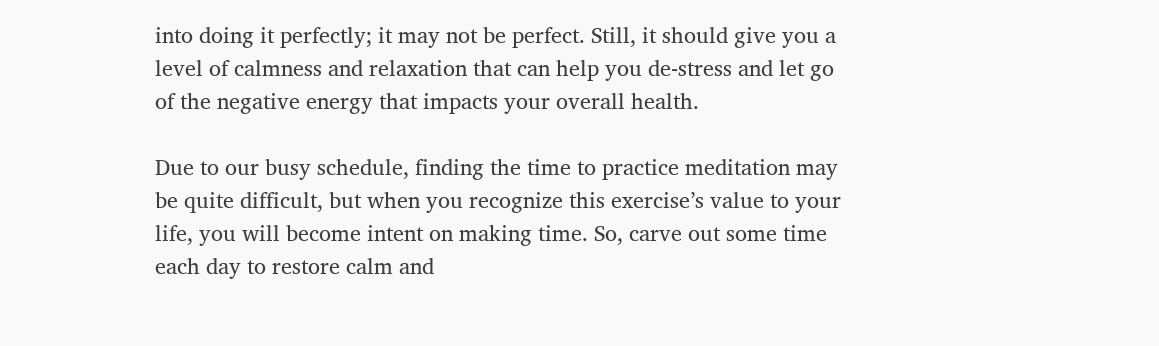into doing it perfectly; it may not be perfect. Still, it should give you a level of calmness and relaxation that can help you de-stress and let go of the negative energy that impacts your overall health.

Due to our busy schedule, finding the time to practice meditation may be quite difficult, but when you recognize this exercise’s value to your life, you will become intent on making time. So, carve out some time each day to restore calm and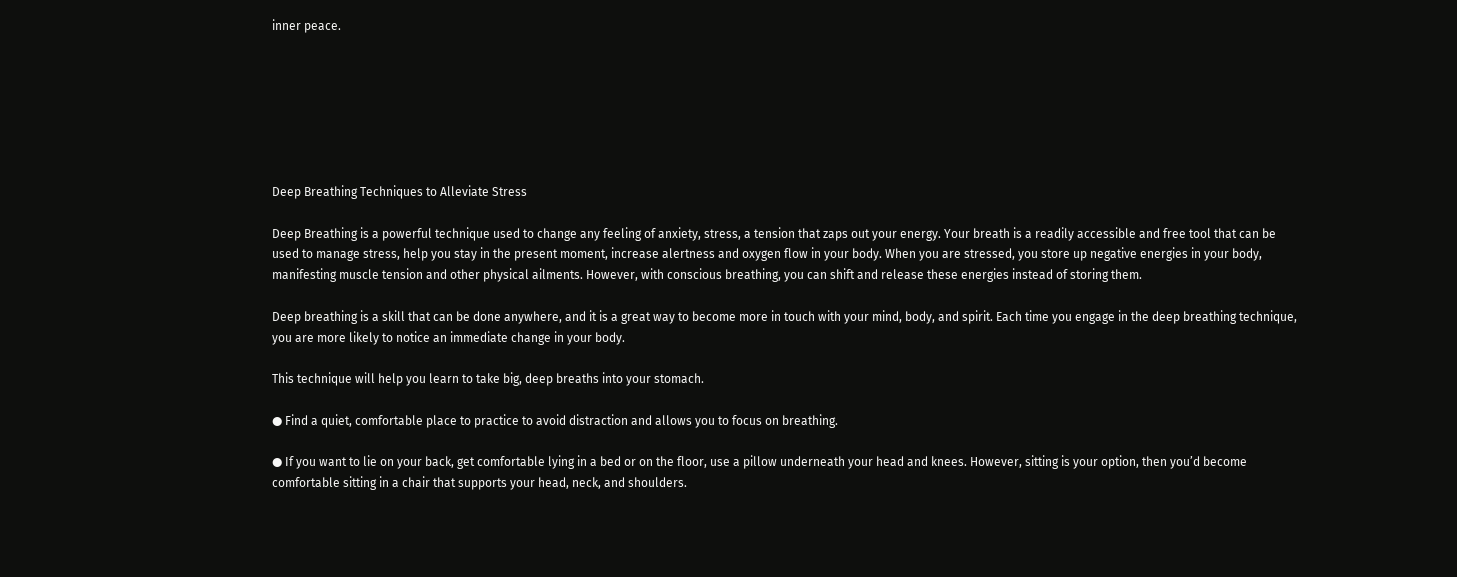inner peace.







Deep Breathing Techniques to Alleviate Stress

Deep Breathing is a powerful technique used to change any feeling of anxiety, stress, a tension that zaps out your energy. Your breath is a readily accessible and free tool that can be used to manage stress, help you stay in the present moment, increase alertness and oxygen flow in your body. When you are stressed, you store up negative energies in your body, manifesting muscle tension and other physical ailments. However, with conscious breathing, you can shift and release these energies instead of storing them.

Deep breathing is a skill that can be done anywhere, and it is a great way to become more in touch with your mind, body, and spirit. Each time you engage in the deep breathing technique, you are more likely to notice an immediate change in your body.

This technique will help you learn to take big, deep breaths into your stomach.

● Find a quiet, comfortable place to practice to avoid distraction and allows you to focus on breathing.

● If you want to lie on your back, get comfortable lying in a bed or on the floor, use a pillow underneath your head and knees. However, sitting is your option, then you’d become comfortable sitting in a chair that supports your head, neck, and shoulders.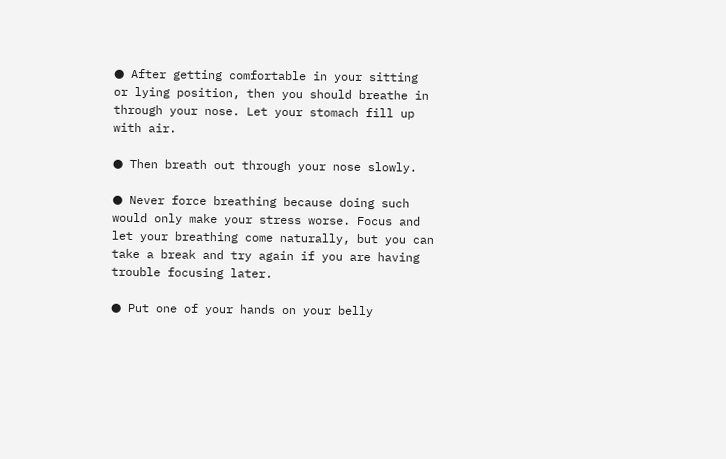● After getting comfortable in your sitting or lying position, then you should breathe in through your nose. Let your stomach fill up with air.

● Then breath out through your nose slowly.

● Never force breathing because doing such would only make your stress worse. Focus and let your breathing come naturally, but you can take a break and try again if you are having trouble focusing later.

● Put one of your hands on your belly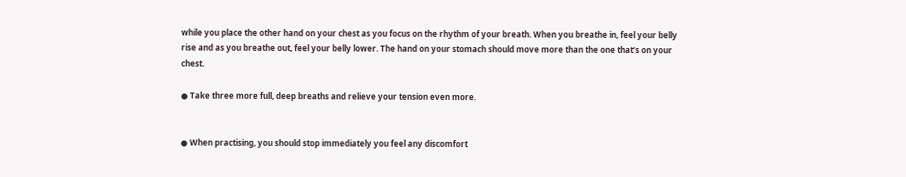while you place the other hand on your chest as you focus on the rhythm of your breath. When you breathe in, feel your belly rise and as you breathe out, feel your belly lower. The hand on your stomach should move more than the one that’s on your chest.

● Take three more full, deep breaths and relieve your tension even more.


● When practising, you should stop immediately you feel any discomfort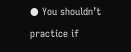● You shouldn’t practice if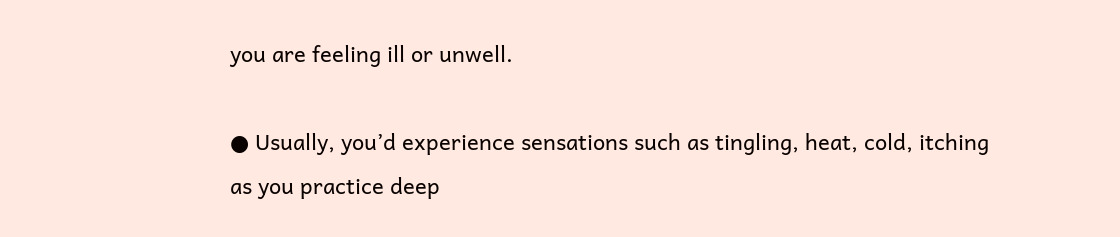you are feeling ill or unwell.

● Usually, you’d experience sensations such as tingling, heat, cold, itching as you practice deep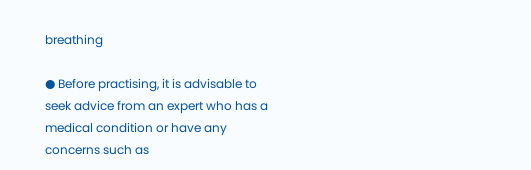breathing

● Before practising, it is advisable to seek advice from an expert who has a medical condition or have any concerns such as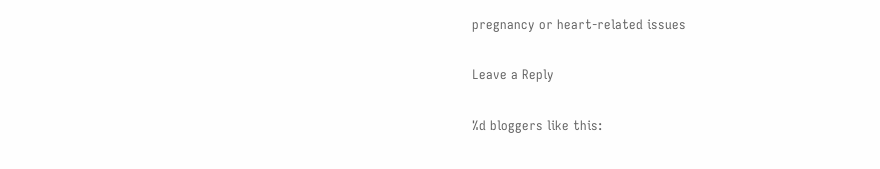pregnancy or heart-related issues

Leave a Reply

%d bloggers like this: